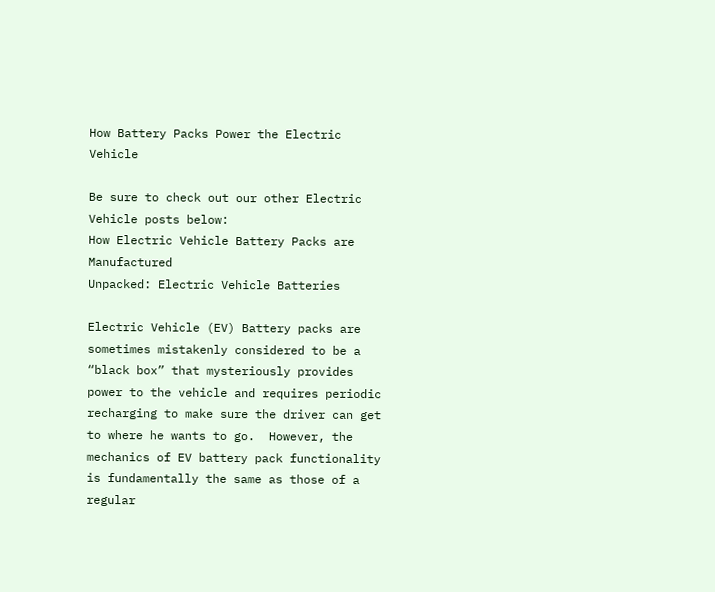How Battery Packs Power the Electric Vehicle

Be sure to check out our other Electric Vehicle posts below:
How Electric Vehicle Battery Packs are Manufactured
Unpacked: Electric Vehicle Batteries

Electric Vehicle (EV) Battery packs are sometimes mistakenly considered to be a “black box” that mysteriously provides power to the vehicle and requires periodic recharging to make sure the driver can get to where he wants to go.  However, the mechanics of EV battery pack functionality is fundamentally the same as those of a regular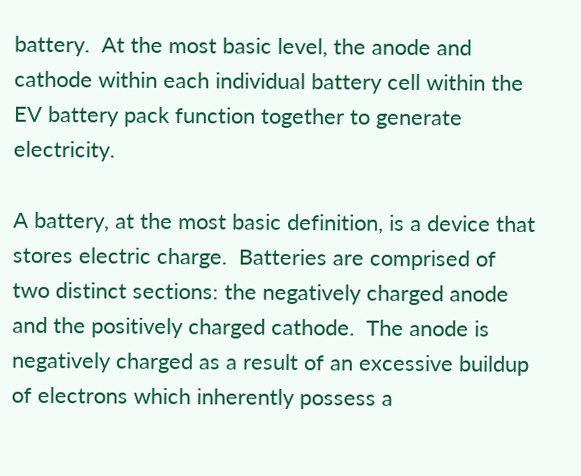battery.  At the most basic level, the anode and cathode within each individual battery cell within the EV battery pack function together to generate electricity.

A battery, at the most basic definition, is a device that stores electric charge.  Batteries are comprised of two distinct sections: the negatively charged anode and the positively charged cathode.  The anode is negatively charged as a result of an excessive buildup of electrons which inherently possess a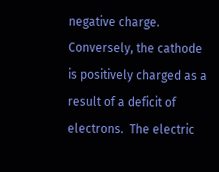negative charge.  Conversely, the cathode is positively charged as a result of a deficit of electrons.  The electric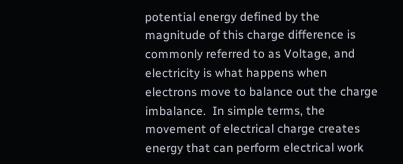potential energy defined by the magnitude of this charge difference is commonly referred to as Voltage, and electricity is what happens when electrons move to balance out the charge imbalance.  In simple terms, the movement of electrical charge creates energy that can perform electrical work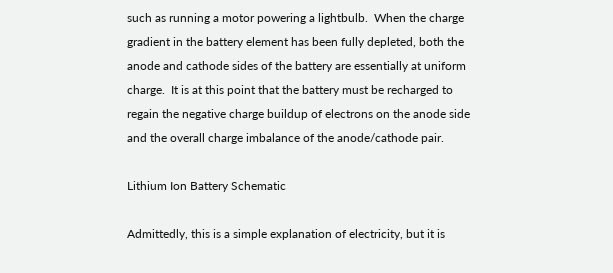such as running a motor powering a lightbulb.  When the charge gradient in the battery element has been fully depleted, both the anode and cathode sides of the battery are essentially at uniform charge.  It is at this point that the battery must be recharged to regain the negative charge buildup of electrons on the anode side and the overall charge imbalance of the anode/cathode pair.

Lithium Ion Battery Schematic

Admittedly, this is a simple explanation of electricity, but it is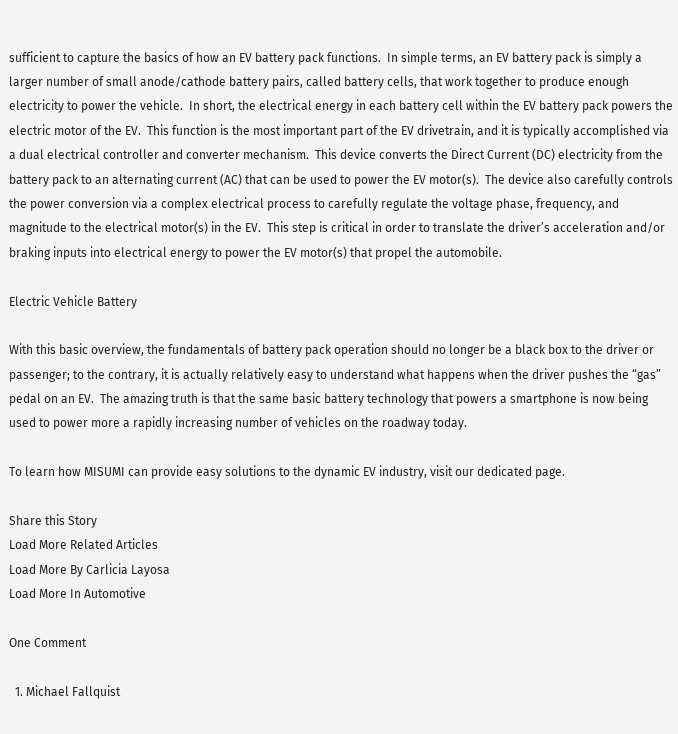sufficient to capture the basics of how an EV battery pack functions.  In simple terms, an EV battery pack is simply a larger number of small anode/cathode battery pairs, called battery cells, that work together to produce enough electricity to power the vehicle.  In short, the electrical energy in each battery cell within the EV battery pack powers the electric motor of the EV.  This function is the most important part of the EV drivetrain, and it is typically accomplished via a dual electrical controller and converter mechanism.  This device converts the Direct Current (DC) electricity from the battery pack to an alternating current (AC) that can be used to power the EV motor(s).  The device also carefully controls the power conversion via a complex electrical process to carefully regulate the voltage phase, frequency, and magnitude to the electrical motor(s) in the EV.  This step is critical in order to translate the driver’s acceleration and/or braking inputs into electrical energy to power the EV motor(s) that propel the automobile.

Electric Vehicle Battery

With this basic overview, the fundamentals of battery pack operation should no longer be a black box to the driver or passenger; to the contrary, it is actually relatively easy to understand what happens when the driver pushes the “gas” pedal on an EV.  The amazing truth is that the same basic battery technology that powers a smartphone is now being used to power more a rapidly increasing number of vehicles on the roadway today.

To learn how MISUMI can provide easy solutions to the dynamic EV industry, visit our dedicated page.

Share this Story
Load More Related Articles
Load More By Carlicia Layosa
Load More In Automotive

One Comment

  1. Michael Fallquist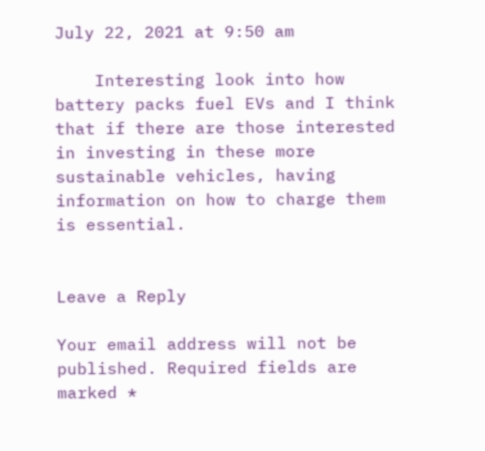July 22, 2021 at 9:50 am

    Interesting look into how battery packs fuel EVs and I think that if there are those interested in investing in these more sustainable vehicles, having information on how to charge them is essential.


Leave a Reply

Your email address will not be published. Required fields are marked *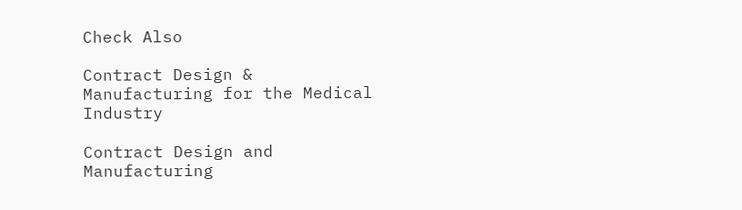Check Also

Contract Design & Manufacturing for the Medical Industry

Contract Design and Manufacturing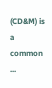(CD&M) is a common ...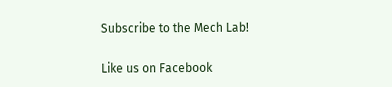Subscribe to the Mech Lab!

Like us on Facebook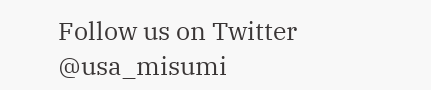Follow us on Twitter @usa_misumi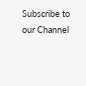Subscribe to our Channel